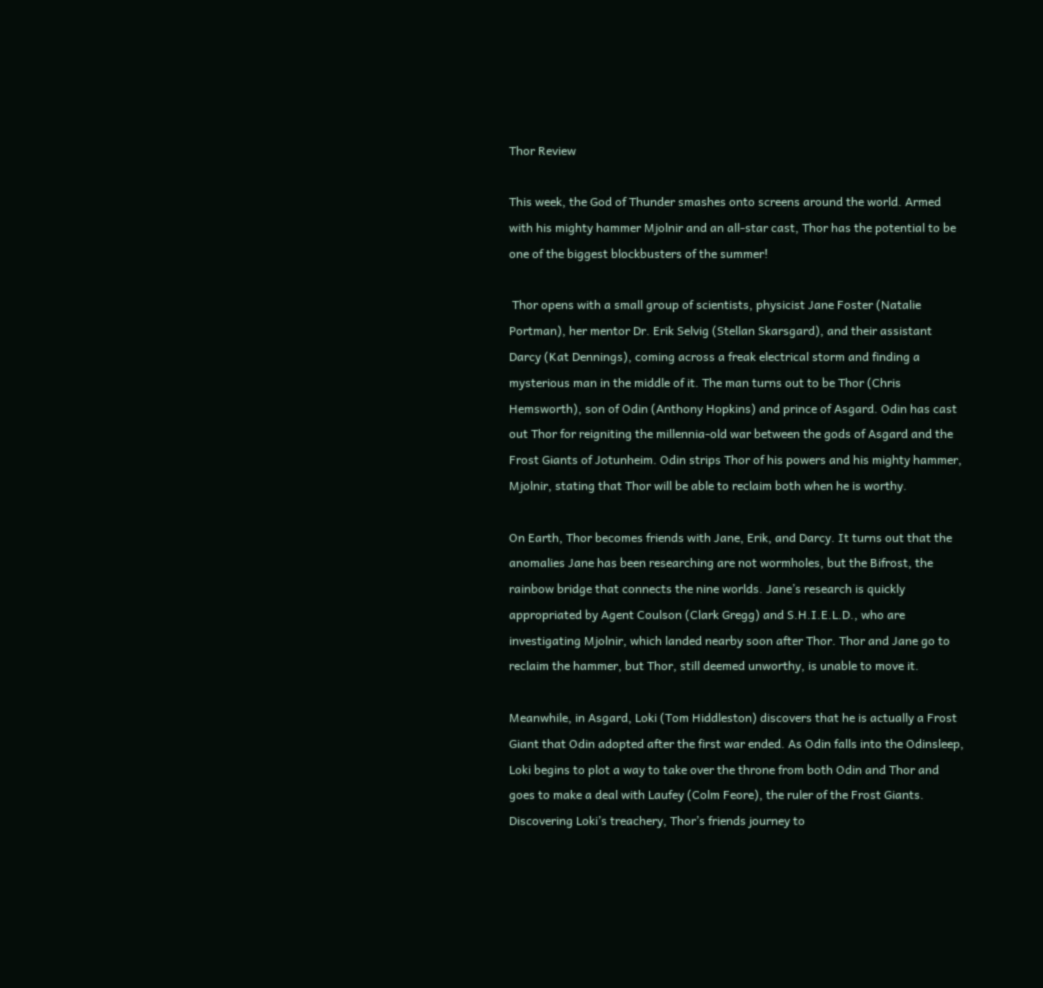Thor Review

This week, the God of Thunder smashes onto screens around the world. Armed with his mighty hammer Mjolnir and an all-star cast, Thor has the potential to be one of the biggest blockbusters of the summer!

 Thor opens with a small group of scientists, physicist Jane Foster (Natalie Portman), her mentor Dr. Erik Selvig (Stellan Skarsgard), and their assistant Darcy (Kat Dennings), coming across a freak electrical storm and finding a mysterious man in the middle of it. The man turns out to be Thor (Chris Hemsworth), son of Odin (Anthony Hopkins) and prince of Asgard. Odin has cast out Thor for reigniting the millennia-old war between the gods of Asgard and the Frost Giants of Jotunheim. Odin strips Thor of his powers and his mighty hammer, Mjolnir, stating that Thor will be able to reclaim both when he is worthy.

On Earth, Thor becomes friends with Jane, Erik, and Darcy. It turns out that the anomalies Jane has been researching are not wormholes, but the Bifrost, the rainbow bridge that connects the nine worlds. Jane’s research is quickly appropriated by Agent Coulson (Clark Gregg) and S.H.I.E.L.D., who are investigating Mjolnir, which landed nearby soon after Thor. Thor and Jane go to reclaim the hammer, but Thor, still deemed unworthy, is unable to move it.

Meanwhile, in Asgard, Loki (Tom Hiddleston) discovers that he is actually a Frost Giant that Odin adopted after the first war ended. As Odin falls into the Odinsleep, Loki begins to plot a way to take over the throne from both Odin and Thor and goes to make a deal with Laufey (Colm Feore), the ruler of the Frost Giants. Discovering Loki’s treachery, Thor’s friends journey to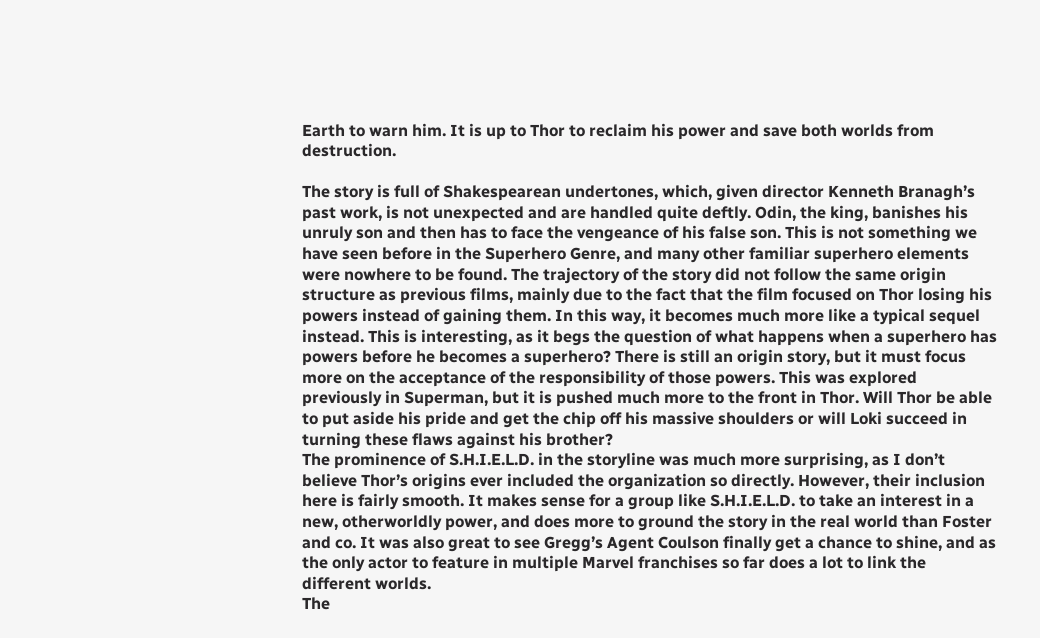Earth to warn him. It is up to Thor to reclaim his power and save both worlds from destruction.

The story is full of Shakespearean undertones, which, given director Kenneth Branagh’s past work, is not unexpected and are handled quite deftly. Odin, the king, banishes his unruly son and then has to face the vengeance of his false son. This is not something we have seen before in the Superhero Genre, and many other familiar superhero elements were nowhere to be found. The trajectory of the story did not follow the same origin structure as previous films, mainly due to the fact that the film focused on Thor losing his powers instead of gaining them. In this way, it becomes much more like a typical sequel instead. This is interesting, as it begs the question of what happens when a superhero has powers before he becomes a superhero? There is still an origin story, but it must focus more on the acceptance of the responsibility of those powers. This was explored previously in Superman, but it is pushed much more to the front in Thor. Will Thor be able to put aside his pride and get the chip off his massive shoulders or will Loki succeed in turning these flaws against his brother?
The prominence of S.H.I.E.L.D. in the storyline was much more surprising, as I don’t believe Thor’s origins ever included the organization so directly. However, their inclusion here is fairly smooth. It makes sense for a group like S.H.I.E.L.D. to take an interest in a new, otherworldly power, and does more to ground the story in the real world than Foster and co. It was also great to see Gregg’s Agent Coulson finally get a chance to shine, and as the only actor to feature in multiple Marvel franchises so far does a lot to link the different worlds.
The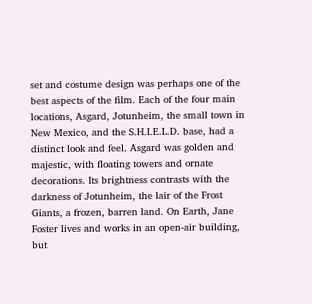set and costume design was perhaps one of the best aspects of the film. Each of the four main locations, Asgard, Jotunheim, the small town in New Mexico, and the S.H.I.E.L.D. base, had a distinct look and feel. Asgard was golden and majestic, with floating towers and ornate decorations. Its brightness contrasts with the darkness of Jotunheim, the lair of the Frost Giants, a frozen, barren land. On Earth, Jane Foster lives and works in an open-air building, but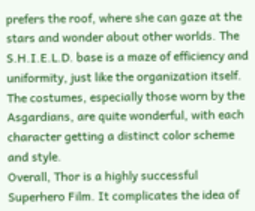prefers the roof, where she can gaze at the stars and wonder about other worlds. The S.H.I.E.L.D. base is a maze of efficiency and uniformity, just like the organization itself. The costumes, especially those worn by the Asgardians, are quite wonderful, with each character getting a distinct color scheme and style.
Overall, Thor is a highly successful Superhero Film. It complicates the idea of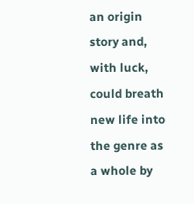an origin story and, with luck, could breath new life into the genre as a whole by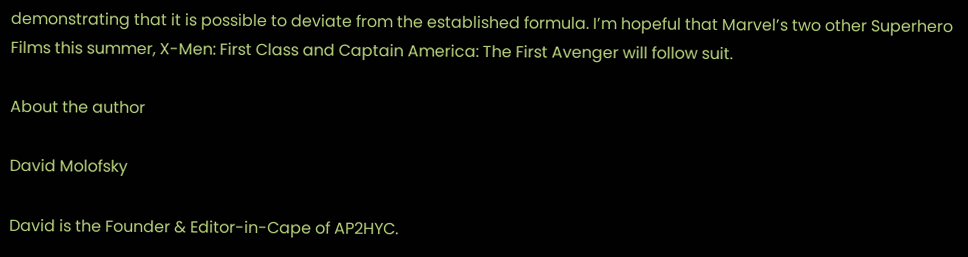demonstrating that it is possible to deviate from the established formula. I’m hopeful that Marvel’s two other Superhero Films this summer, X-Men: First Class and Captain America: The First Avenger will follow suit.

About the author

David Molofsky

David is the Founder & Editor-in-Cape of AP2HYC.